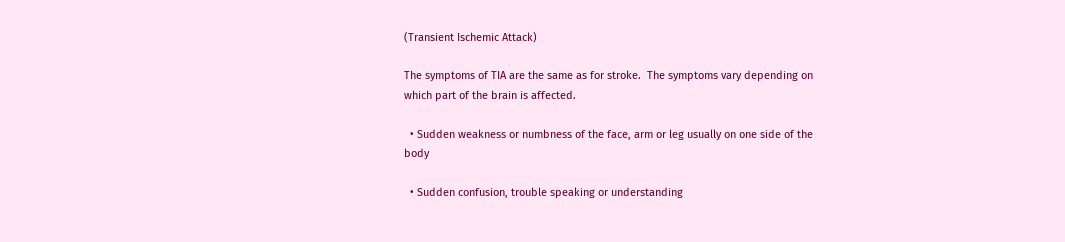(Transient Ischemic Attack)

The symptoms of TIA are the same as for stroke.  The symptoms vary depending on which part of the brain is affected.

  • Sudden weakness or numbness of the face, arm or leg usually on one side of the body

  • Sudden confusion, trouble speaking or understanding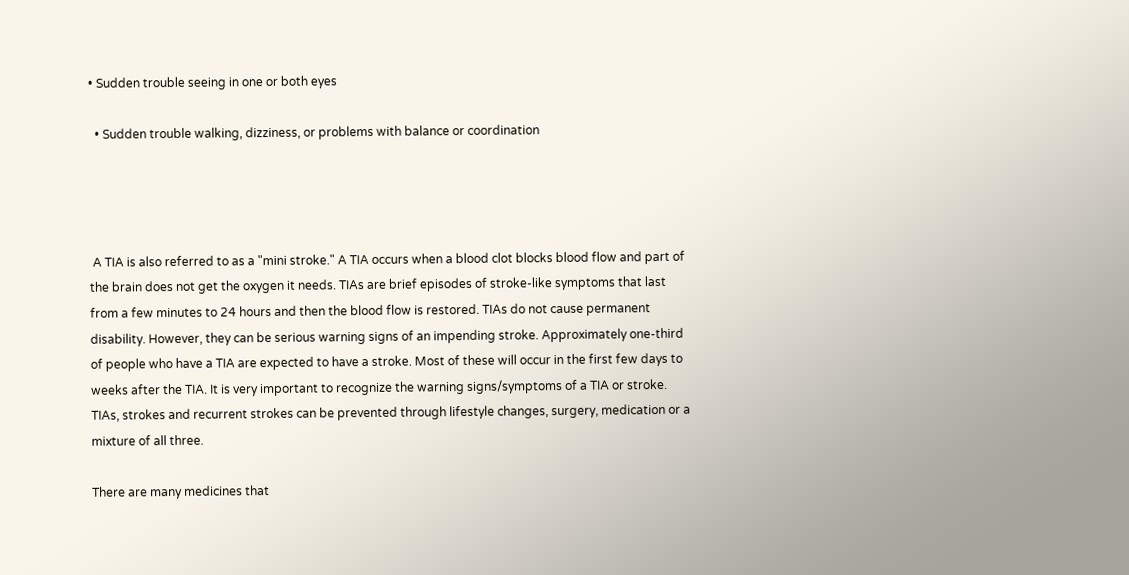• Sudden trouble seeing in one or both eyes

  • Sudden trouble walking, dizziness, or problems with balance or coordination




 A TIA is also referred to as a "mini stroke." A TIA occurs when a blood clot blocks blood flow and part of the brain does not get the oxygen it needs. TIAs are brief episodes of stroke-like symptoms that last from a few minutes to 24 hours and then the blood flow is restored. TIAs do not cause permanent disability. However, they can be serious warning signs of an impending stroke. Approximately one-third of people who have a TIA are expected to have a stroke. Most of these will occur in the first few days to weeks after the TIA. It is very important to recognize the warning signs/symptoms of a TIA or stroke. TIAs, strokes and recurrent strokes can be prevented through lifestyle changes, surgery, medication or a mixture of all three.

There are many medicines that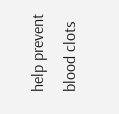help prevent blood clots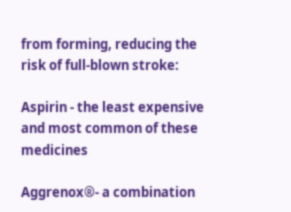from forming, reducing the risk of full-blown stroke:

Aspirin - the least expensive and most common of these medicines

Aggrenox®- a combination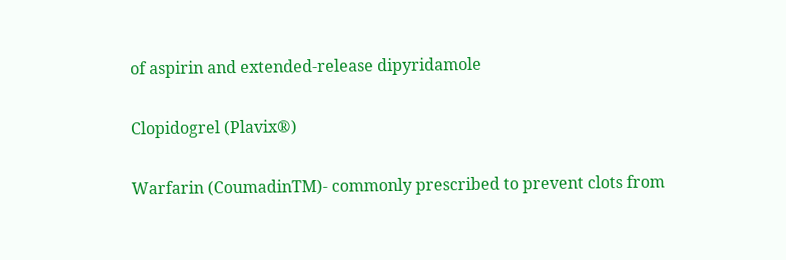of aspirin and extended-release dipyridamole

Clopidogrel (Plavix®)

Warfarin (CoumadinTM)- commonly prescribed to prevent clots from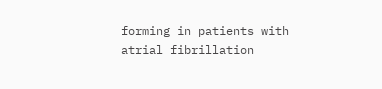forming in patients with atrial fibrillation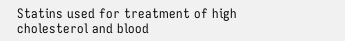Statins used for treatment of high cholesterol and blood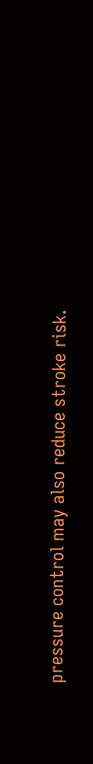pressure control may also reduce stroke risk.